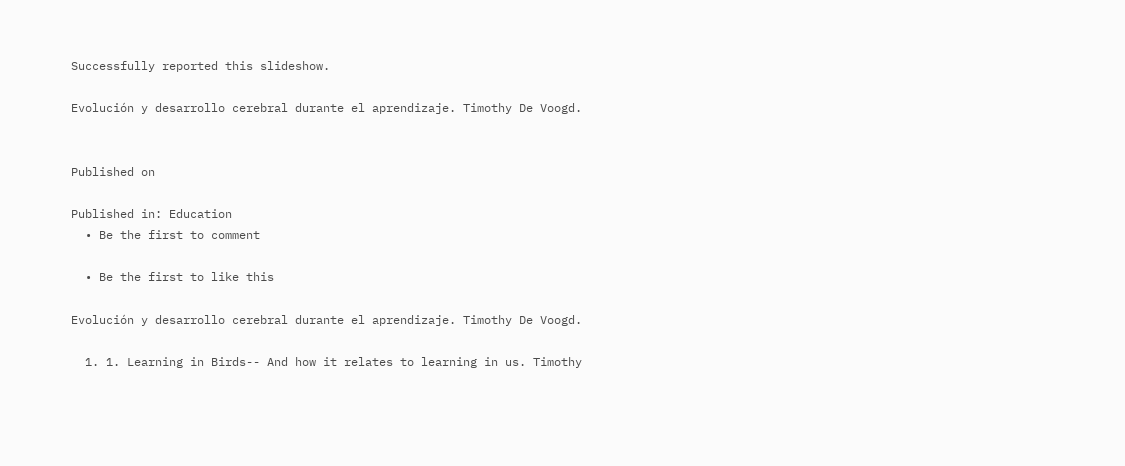Successfully reported this slideshow.

Evolución y desarrollo cerebral durante el aprendizaje. Timothy De Voogd.


Published on

Published in: Education
  • Be the first to comment

  • Be the first to like this

Evolución y desarrollo cerebral durante el aprendizaje. Timothy De Voogd.

  1. 1. Learning in Birds-- And how it relates to learning in us. Timothy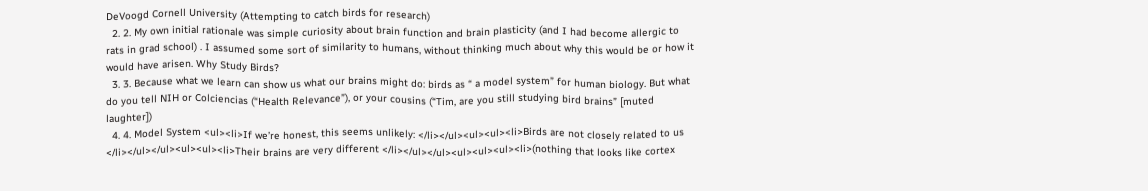DeVoogd Cornell University (Attempting to catch birds for research)
  2. 2. My own initial rationale was simple curiosity about brain function and brain plasticity (and I had become allergic to rats in grad school) . I assumed some sort of similarity to humans, without thinking much about why this would be or how it would have arisen. Why Study Birds?
  3. 3. Because what we learn can show us what our brains might do: birds as “ a model system” for human biology. But what do you tell NIH or Colciencias (“Health Relevance”), or your cousins (“Tim, are you still studying bird brains” [muted laughter])
  4. 4. Model System <ul><li>If we’re honest, this seems unlikely: </li></ul><ul><ul><li>Birds are not closely related to us </li></ul></ul><ul><ul><li>Their brains are very different </li></ul></ul><ul><ul><ul><li>(nothing that looks like cortex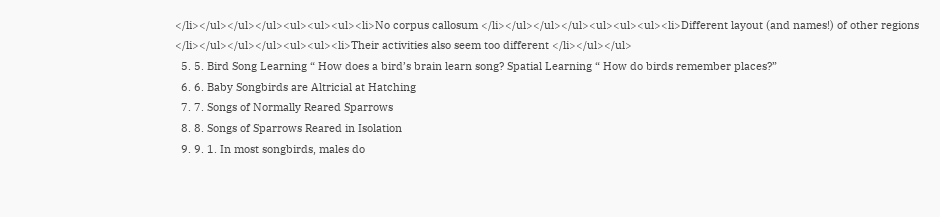</li></ul></ul></ul><ul><ul><ul><li>No corpus callosum </li></ul></ul></ul><ul><ul><ul><li>Different layout (and names!) of other regions </li></ul></ul></ul><ul><ul><li>Their activities also seem too different </li></ul></ul>
  5. 5. Bird Song Learning “ How does a bird’s brain learn song? Spatial Learning “ How do birds remember places?”
  6. 6. Baby Songbirds are Altricial at Hatching
  7. 7. Songs of Normally Reared Sparrows
  8. 8. Songs of Sparrows Reared in Isolation
  9. 9. 1. In most songbirds, males do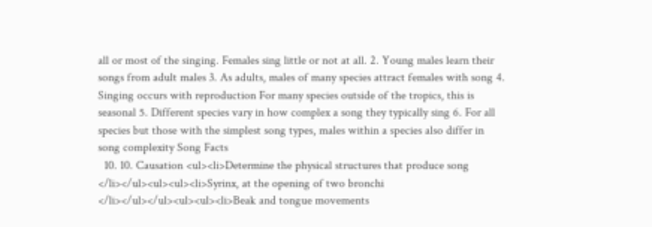all or most of the singing. Females sing little or not at all. 2. Young males learn their songs from adult males 3. As adults, males of many species attract females with song 4. Singing occurs with reproduction For many species outside of the tropics, this is seasonal 5. Different species vary in how complex a song they typically sing 6. For all species but those with the simplest song types, males within a species also differ in song complexity Song Facts
  10. 10. Causation <ul><li>Determine the physical structures that produce song </li></ul><ul><ul><li>Syrinx, at the opening of two bronchi </li></ul></ul><ul><ul><li>Beak and tongue movements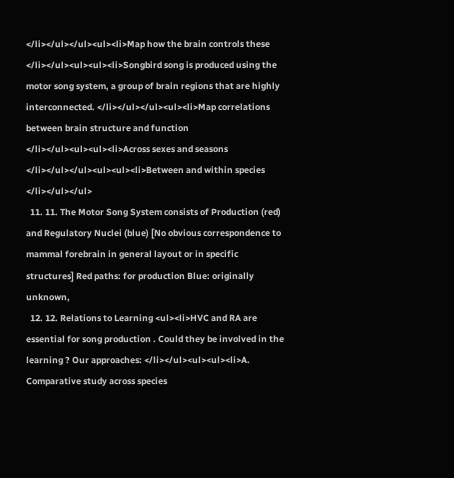</li></ul></ul><ul><li>Map how the brain controls these </li></ul><ul><ul><li>Songbird song is produced using the motor song system, a group of brain regions that are highly interconnected. </li></ul></ul><ul><li>Map correlations between brain structure and function </li></ul><ul><ul><li>Across sexes and seasons </li></ul></ul><ul><ul><li>Between and within species </li></ul></ul>
  11. 11. The Motor Song System consists of Production (red) and Regulatory Nuclei (blue) [No obvious correspondence to mammal forebrain in general layout or in specific structures] Red paths: for production Blue: originally unknown,
  12. 12. Relations to Learning <ul><li>HVC and RA are essential for song production . Could they be involved in the learning ? Our approaches: </li></ul><ul><ul><li>A. Comparative study across species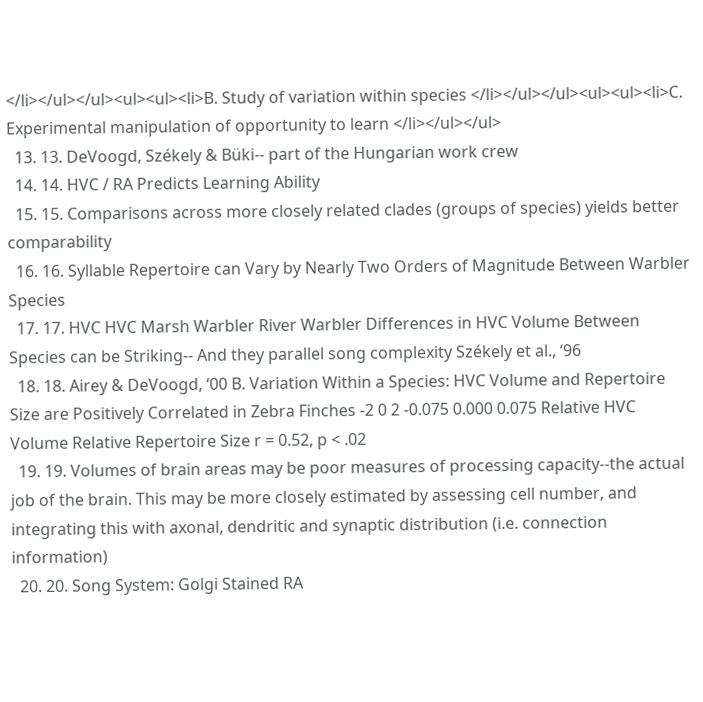</li></ul></ul><ul><ul><li>B. Study of variation within species </li></ul></ul><ul><ul><li>C. Experimental manipulation of opportunity to learn </li></ul></ul>
  13. 13. DeVoogd, Székely & Büki-- part of the Hungarian work crew
  14. 14. HVC / RA Predicts Learning Ability
  15. 15. Comparisons across more closely related clades (groups of species) yields better comparability
  16. 16. Syllable Repertoire can Vary by Nearly Two Orders of Magnitude Between Warbler Species
  17. 17. HVC HVC Marsh Warbler River Warbler Differences in HVC Volume Between Species can be Striking-- And they parallel song complexity Székely et al., ‘96
  18. 18. Airey & DeVoogd, ‘00 B. Variation Within a Species: HVC Volume and Repertoire Size are Positively Correlated in Zebra Finches -2 0 2 -0.075 0.000 0.075 Relative HVC Volume Relative Repertoire Size r = 0.52, p < .02
  19. 19. Volumes of brain areas may be poor measures of processing capacity--the actual job of the brain. This may be more closely estimated by assessing cell number, and integrating this with axonal, dendritic and synaptic distribution (i.e. connection information)
  20. 20. Song System: Golgi Stained RA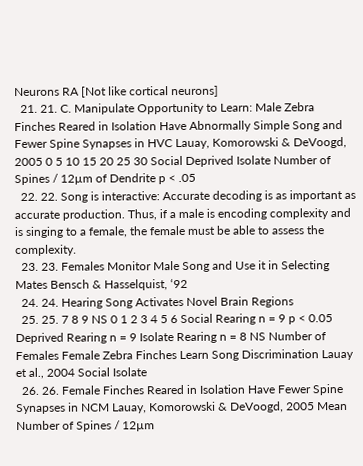Neurons RA [Not like cortical neurons]
  21. 21. C. Manipulate Opportunity to Learn: Male Zebra Finches Reared in Isolation Have Abnormally Simple Song and Fewer Spine Synapses in HVC Lauay, Komorowski & DeVoogd, 2005 0 5 10 15 20 25 30 Social Deprived Isolate Number of Spines / 12µm of Dendrite p < .05
  22. 22. Song is interactive: Accurate decoding is as important as accurate production. Thus, if a male is encoding complexity and is singing to a female, the female must be able to assess the complexity.
  23. 23. Females Monitor Male Song and Use it in Selecting Mates Bensch & Hasselquist, ‘92
  24. 24. Hearing Song Activates Novel Brain Regions
  25. 25. 7 8 9 NS 0 1 2 3 4 5 6 Social Rearing n = 9 p < 0.05 Deprived Rearing n = 9 Isolate Rearing n = 8 NS Number of Females Female Zebra Finches Learn Song Discrimination Lauay et al., 2004 Social Isolate
  26. 26. Female Finches Reared in Isolation Have Fewer Spine Synapses in NCM Lauay, Komorowski & DeVoogd, 2005 Mean Number of Spines / 12µm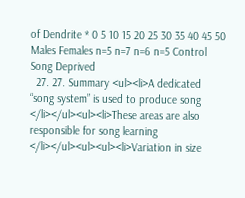of Dendrite * 0 5 10 15 20 25 30 35 40 45 50 Males Females n=5 n=7 n=6 n=5 Control Song Deprived
  27. 27. Summary <ul><li>A dedicated “song system” is used to produce song </li></ul><ul><li>These areas are also responsible for song learning </li></ul><ul><ul><li>Variation in size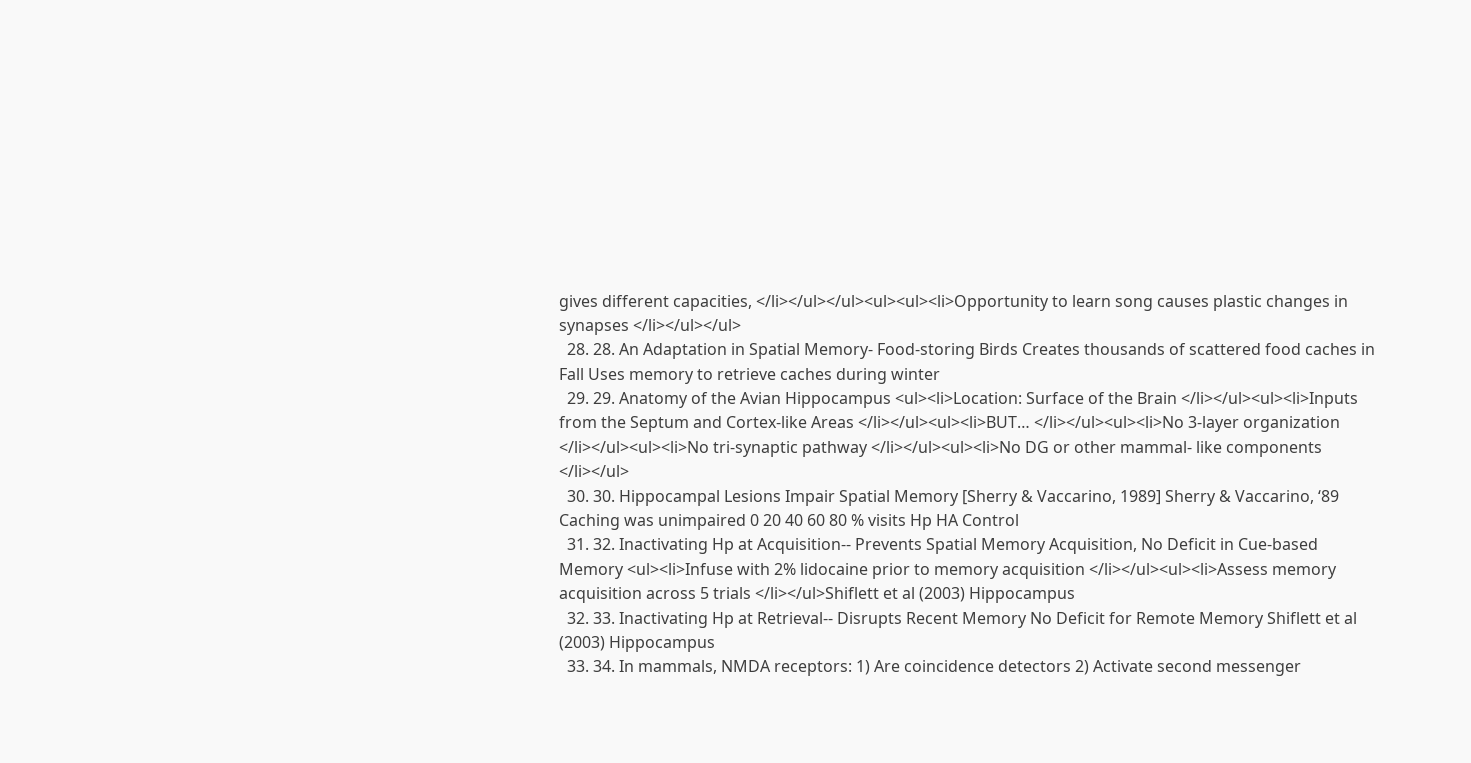gives different capacities, </li></ul></ul><ul><ul><li>Opportunity to learn song causes plastic changes in synapses </li></ul></ul>
  28. 28. An Adaptation in Spatial Memory- Food-storing Birds Creates thousands of scattered food caches in Fall Uses memory to retrieve caches during winter
  29. 29. Anatomy of the Avian Hippocampus <ul><li>Location: Surface of the Brain </li></ul><ul><li>Inputs from the Septum and Cortex-like Areas </li></ul><ul><li>BUT… </li></ul><ul><li>No 3-layer organization </li></ul><ul><li>No tri-synaptic pathway </li></ul><ul><li>No DG or other mammal- like components </li></ul>
  30. 30. Hippocampal Lesions Impair Spatial Memory [Sherry & Vaccarino, 1989] Sherry & Vaccarino, ‘89 Caching was unimpaired 0 20 40 60 80 % visits Hp HA Control
  31. 32. Inactivating Hp at Acquisition-- Prevents Spatial Memory Acquisition, No Deficit in Cue-based Memory <ul><li>Infuse with 2% lidocaine prior to memory acquisition </li></ul><ul><li>Assess memory acquisition across 5 trials </li></ul>Shiflett et al (2003) Hippocampus
  32. 33. Inactivating Hp at Retrieval-- Disrupts Recent Memory No Deficit for Remote Memory Shiflett et al (2003) Hippocampus
  33. 34. In mammals, NMDA receptors: 1) Are coincidence detectors 2) Activate second messenger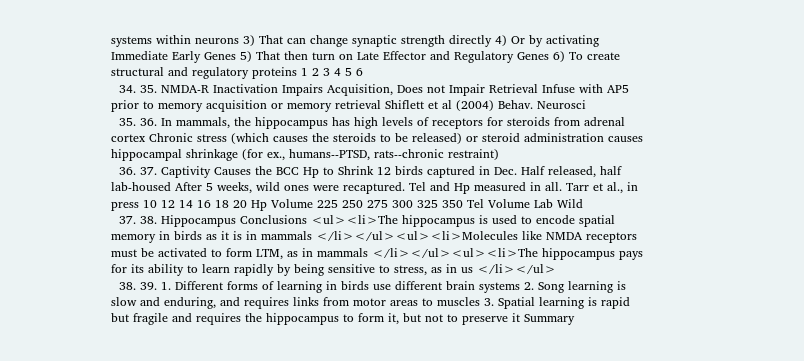systems within neurons 3) That can change synaptic strength directly 4) Or by activating Immediate Early Genes 5) That then turn on Late Effector and Regulatory Genes 6) To create structural and regulatory proteins 1 2 3 4 5 6
  34. 35. NMDA-R Inactivation Impairs Acquisition, Does not Impair Retrieval Infuse with AP5 prior to memory acquisition or memory retrieval Shiflett et al (2004) Behav. Neurosci
  35. 36. In mammals, the hippocampus has high levels of receptors for steroids from adrenal cortex Chronic stress (which causes the steroids to be released) or steroid administration causes hippocampal shrinkage (for ex., humans--PTSD, rats--chronic restraint)
  36. 37. Captivity Causes the BCC Hp to Shrink 12 birds captured in Dec. Half released, half lab-housed After 5 weeks, wild ones were recaptured. Tel and Hp measured in all. Tarr et al., in press 10 12 14 16 18 20 Hp Volume 225 250 275 300 325 350 Tel Volume Lab Wild
  37. 38. Hippocampus Conclusions <ul><li>The hippocampus is used to encode spatial memory in birds as it is in mammals </li></ul><ul><li>Molecules like NMDA receptors must be activated to form LTM, as in mammals </li></ul><ul><li>The hippocampus pays for its ability to learn rapidly by being sensitive to stress, as in us </li></ul>
  38. 39. 1. Different forms of learning in birds use different brain systems 2. Song learning is slow and enduring, and requires links from motor areas to muscles 3. Spatial learning is rapid but fragile and requires the hippocampus to form it, but not to preserve it Summary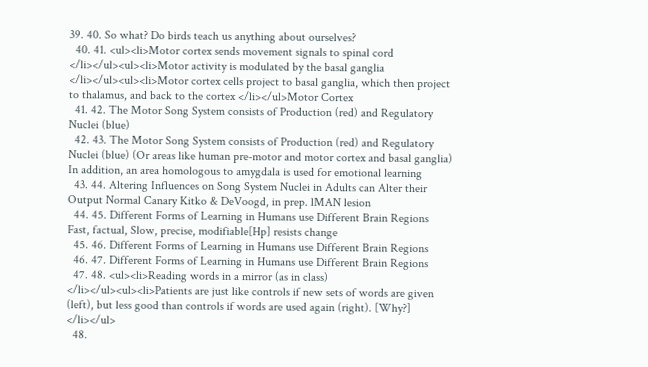39. 40. So what? Do birds teach us anything about ourselves?
  40. 41. <ul><li>Motor cortex sends movement signals to spinal cord </li></ul><ul><li>Motor activity is modulated by the basal ganglia </li></ul><ul><li>Motor cortex cells project to basal ganglia, which then project to thalamus, and back to the cortex </li></ul>Motor Cortex
  41. 42. The Motor Song System consists of Production (red) and Regulatory Nuclei (blue)
  42. 43. The Motor Song System consists of Production (red) and Regulatory Nuclei (blue) (Or areas like human pre-motor and motor cortex and basal ganglia) In addition, an area homologous to amygdala is used for emotional learning
  43. 44. Altering Influences on Song System Nuclei in Adults can Alter their Output Normal Canary Kitko & DeVoogd, in prep. lMAN lesion
  44. 45. Different Forms of Learning in Humans use Different Brain Regions Fast, factual, Slow, precise, modifiable[Hp] resists change
  45. 46. Different Forms of Learning in Humans use Different Brain Regions
  46. 47. Different Forms of Learning in Humans use Different Brain Regions
  47. 48. <ul><li>Reading words in a mirror (as in class) </li></ul><ul><li>Patients are just like controls if new sets of words are given (left), but less good than controls if words are used again (right). [Why?] </li></ul>
  48.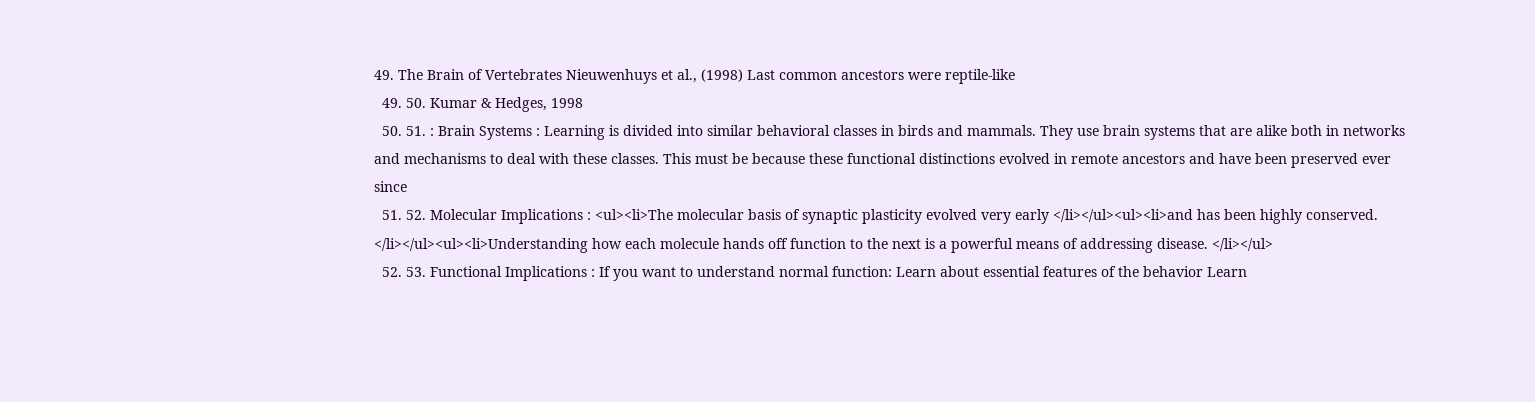49. The Brain of Vertebrates Nieuwenhuys et al., (1998) Last common ancestors were reptile-like
  49. 50. Kumar & Hedges, 1998
  50. 51. : Brain Systems : Learning is divided into similar behavioral classes in birds and mammals. They use brain systems that are alike both in networks and mechanisms to deal with these classes. This must be because these functional distinctions evolved in remote ancestors and have been preserved ever since
  51. 52. Molecular Implications : <ul><li>The molecular basis of synaptic plasticity evolved very early </li></ul><ul><li>and has been highly conserved. </li></ul><ul><li>Understanding how each molecule hands off function to the next is a powerful means of addressing disease. </li></ul>
  52. 53. Functional Implications : If you want to understand normal function: Learn about essential features of the behavior Learn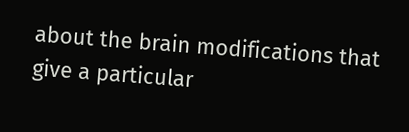about the brain modifications that give a particular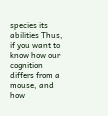species its abilities Thus, if you want to know how our cognition differs from a mouse, and how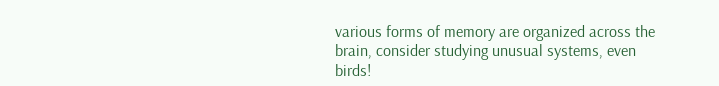various forms of memory are organized across the brain, consider studying unusual systems, even birds!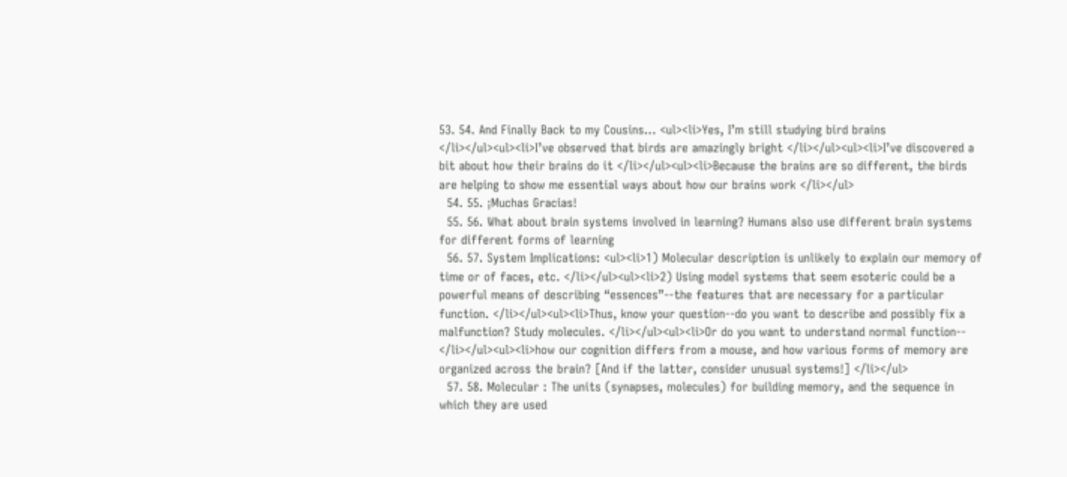53. 54. And Finally Back to my Cousins… <ul><li>Yes, I’m still studying bird brains </li></ul><ul><li>I’ve observed that birds are amazingly bright </li></ul><ul><li>I’ve discovered a bit about how their brains do it </li></ul><ul><li>Because the brains are so different, the birds are helping to show me essential ways about how our brains work </li></ul>
  54. 55. ¡Muchas Gracias!
  55. 56. What about brain systems involved in learning? Humans also use different brain systems for different forms of learning
  56. 57. System Implications: <ul><li>1) Molecular description is unlikely to explain our memory of time or of faces, etc. </li></ul><ul><li>2) Using model systems that seem esoteric could be a powerful means of describing “essences”--the features that are necessary for a particular function. </li></ul><ul><li>Thus, know your question--do you want to describe and possibly fix a malfunction? Study molecules. </li></ul><ul><li>Or do you want to understand normal function-- </li></ul><ul><li>how our cognition differs from a mouse, and how various forms of memory are organized across the brain? [And if the latter, consider unusual systems!] </li></ul>
  57. 58. Molecular : The units (synapses, molecules) for building memory, and the sequence in which they are used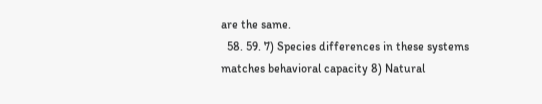are the same.
  58. 59. 7) Species differences in these systems matches behavioral capacity 8) Natural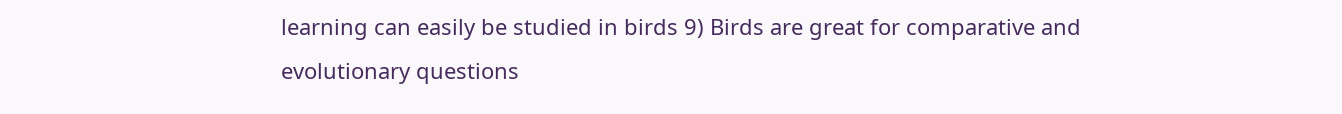learning can easily be studied in birds 9) Birds are great for comparative and evolutionary questions